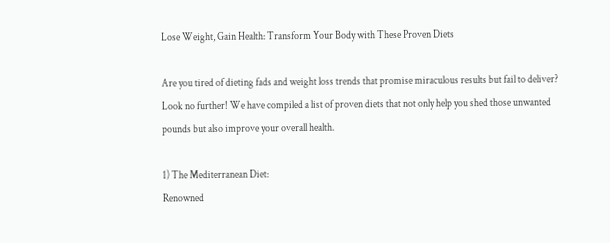Lose Weight, Gain Health: Transform Your Body with These Proven Diets

Are you tired of dieting fads and weight loss trends that promise miraculous results but fail to deliver? Look no further! We have compiled a list of proven diets that not only help you shed those unwanted pounds but also improve your overall health.

1) The Mediterranean Diet:
Renowned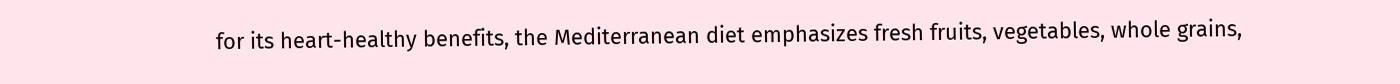for its heart-healthy benefits, the Mediterranean diet emphasizes fresh fruits, vegetables, whole grains,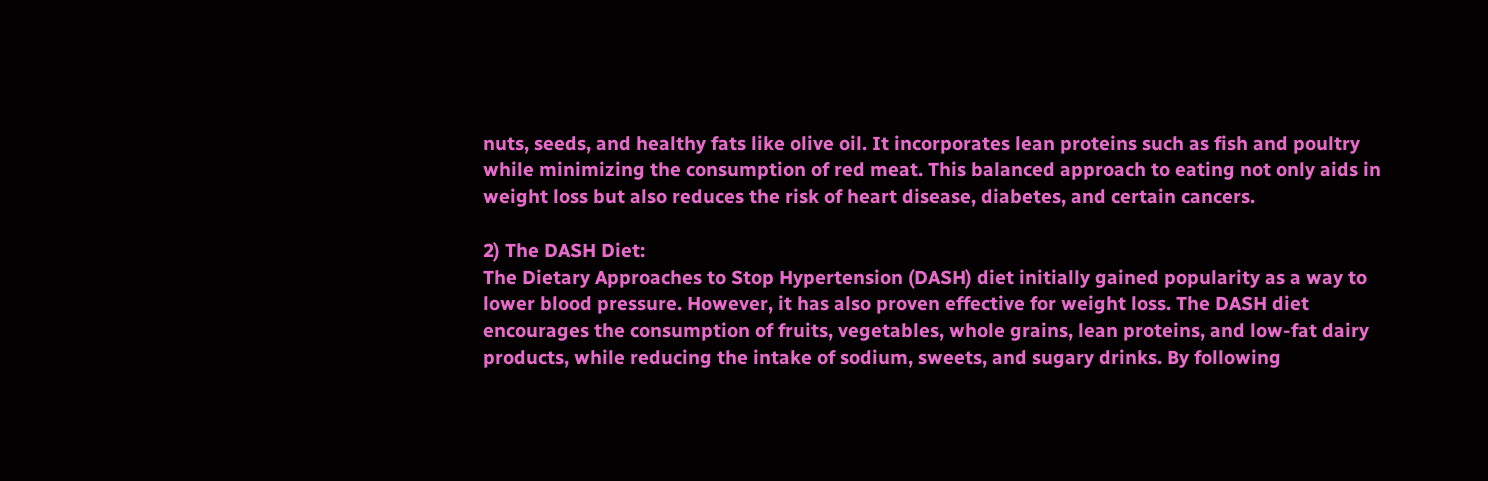nuts, seeds, and healthy fats like olive oil. It incorporates lean proteins such as fish and poultry while minimizing the consumption of red meat. This balanced approach to eating not only aids in weight loss but also reduces the risk of heart disease, diabetes, and certain cancers.

2) The DASH Diet:
The Dietary Approaches to Stop Hypertension (DASH) diet initially gained popularity as a way to lower blood pressure. However, it has also proven effective for weight loss. The DASH diet encourages the consumption of fruits, vegetables, whole grains, lean proteins, and low-fat dairy products, while reducing the intake of sodium, sweets, and sugary drinks. By following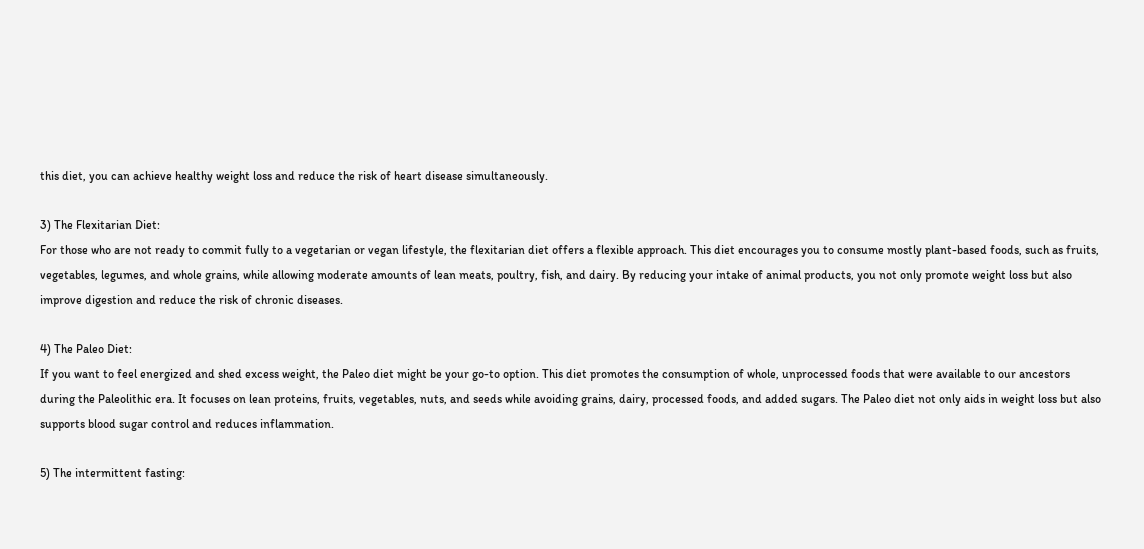this diet, you can achieve healthy weight loss and reduce the risk of heart disease simultaneously.

3) The Flexitarian Diet:
For those who are not ready to commit fully to a vegetarian or vegan lifestyle, the flexitarian diet offers a flexible approach. This diet encourages you to consume mostly plant-based foods, such as fruits, vegetables, legumes, and whole grains, while allowing moderate amounts of lean meats, poultry, fish, and dairy. By reducing your intake of animal products, you not only promote weight loss but also improve digestion and reduce the risk of chronic diseases.

4) The Paleo Diet:
If you want to feel energized and shed excess weight, the Paleo diet might be your go-to option. This diet promotes the consumption of whole, unprocessed foods that were available to our ancestors during the Paleolithic era. It focuses on lean proteins, fruits, vegetables, nuts, and seeds while avoiding grains, dairy, processed foods, and added sugars. The Paleo diet not only aids in weight loss but also supports blood sugar control and reduces inflammation.

5) The intermittent fasting: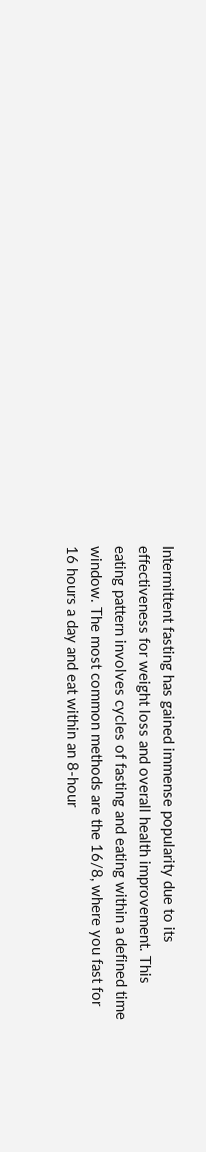Intermittent fasting has gained immense popularity due to its effectiveness for weight loss and overall health improvement. This eating pattern involves cycles of fasting and eating within a defined time window. The most common methods are the 16/8, where you fast for 16 hours a day and eat within an 8-hour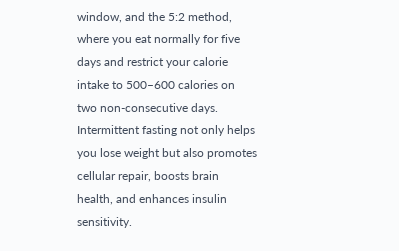window, and the 5:2 method, where you eat normally for five days and restrict your calorie intake to 500–600 calories on two non-consecutive days. Intermittent fasting not only helps you lose weight but also promotes cellular repair, boosts brain health, and enhances insulin sensitivity.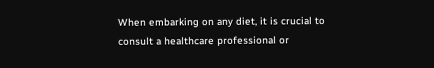When embarking on any diet, it is crucial to consult a healthcare professional or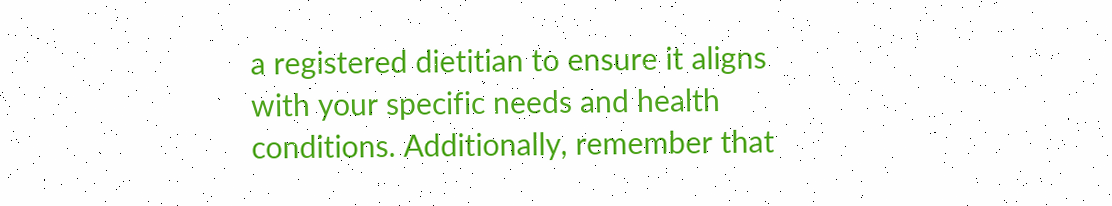a registered dietitian to ensure it aligns with your specific needs and health conditions. Additionally, remember that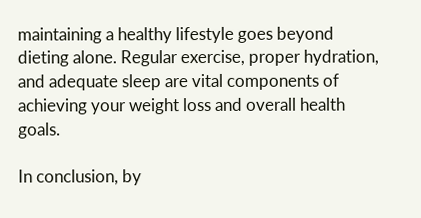maintaining a healthy lifestyle goes beyond dieting alone. Regular exercise, proper hydration, and adequate sleep are vital components of achieving your weight loss and overall health goals.

In conclusion, by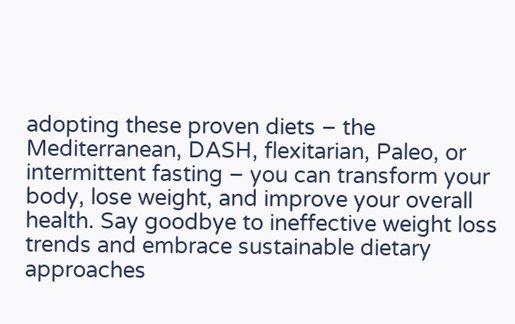adopting these proven diets – the Mediterranean, DASH, flexitarian, Paleo, or intermittent fasting – you can transform your body, lose weight, and improve your overall health. Say goodbye to ineffective weight loss trends and embrace sustainable dietary approaches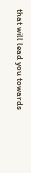that will lead you towards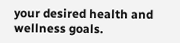your desired health and wellness goals.